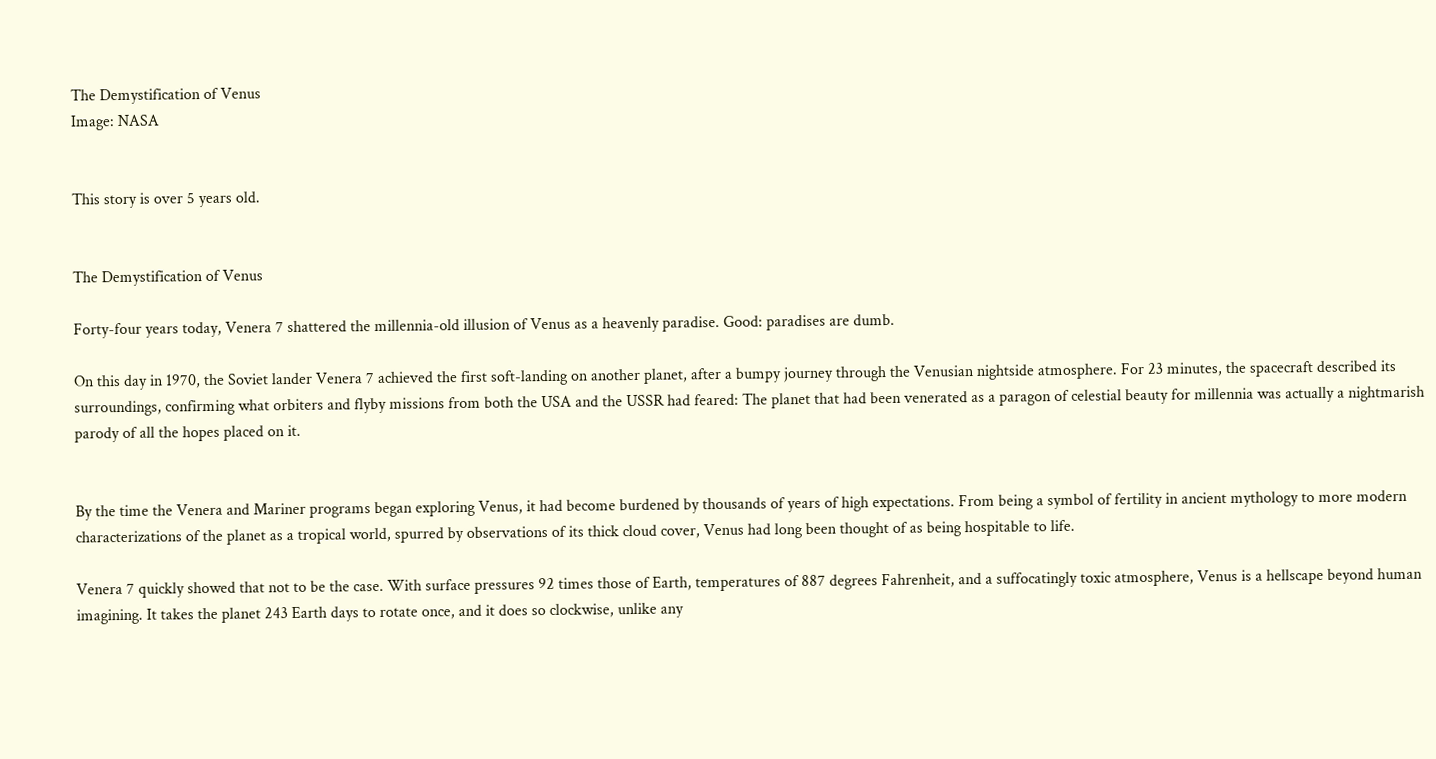The Demystification of Venus
Image: NASA


This story is over 5 years old.


The Demystification of Venus

Forty-four years today, Venera 7 shattered the millennia-old illusion of Venus as a heavenly paradise. Good: paradises are dumb.

On this day in 1970, the Soviet lander Venera 7 achieved the first soft-landing on another planet, after a bumpy journey through the Venusian nightside atmosphere. For 23 minutes, the spacecraft described its surroundings, confirming what orbiters and flyby missions from both the USA and the USSR had feared: The planet that had been venerated as a paragon of celestial beauty for millennia was actually a nightmarish parody of all the hopes placed on it.


By the time the Venera and Mariner programs began exploring Venus, it had become burdened by thousands of years of high expectations. From being a symbol of fertility in ancient mythology to more modern characterizations of the planet as a tropical world, spurred by observations of its thick cloud cover, Venus had long been thought of as being hospitable to life.

Venera 7 quickly showed that not to be the case. With surface pressures 92 times those of Earth, temperatures of 887 degrees Fahrenheit, and a suffocatingly toxic atmosphere, Venus is a hellscape beyond human imagining. It takes the planet 243 Earth days to rotate once, and it does so clockwise, unlike any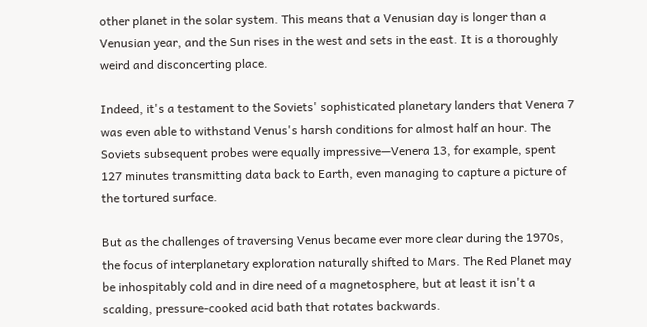other planet in the solar system. This means that a Venusian day is longer than a Venusian year, and the Sun rises in the west and sets in the east. It is a thoroughly weird and disconcerting place.

Indeed, it's a testament to the Soviets' sophisticated planetary landers that Venera 7 was even able to withstand Venus's harsh conditions for almost half an hour. The Soviets subsequent probes were equally impressive—Venera 13, for example, spent 127 minutes transmitting data back to Earth, even managing to capture a picture of the tortured surface.

But as the challenges of traversing Venus became ever more clear during the 1970s, the focus of interplanetary exploration naturally shifted to Mars. The Red Planet may be inhospitably cold and in dire need of a magnetosphere, but at least it isn't a scalding, pressure-cooked acid bath that rotates backwards.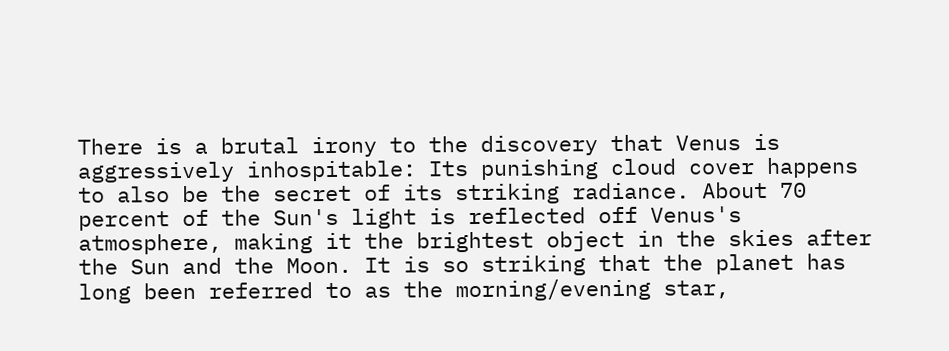There is a brutal irony to the discovery that Venus is aggressively inhospitable: Its punishing cloud cover happens to also be the secret of its striking radiance. About 70 percent of the Sun's light is reflected off Venus's atmosphere, making it the brightest object in the skies after the Sun and the Moon. It is so striking that the planet has long been referred to as the morning/evening star,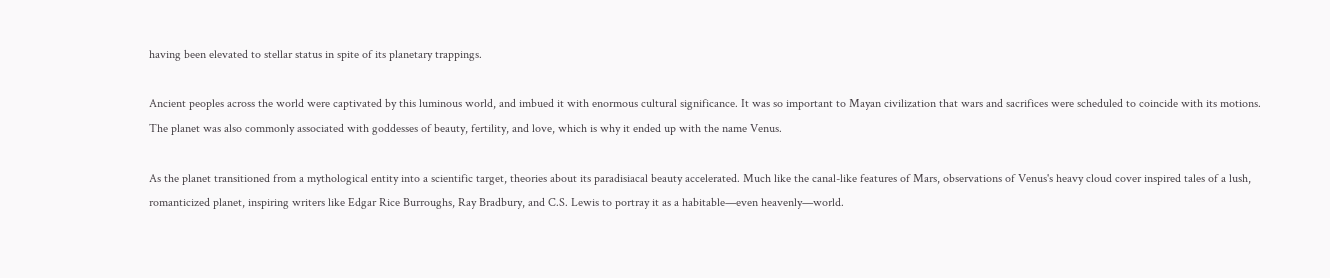having been elevated to stellar status in spite of its planetary trappings.

Ancient peoples across the world were captivated by this luminous world, and imbued it with enormous cultural significance. It was so important to Mayan civilization that wars and sacrifices were scheduled to coincide with its motions. The planet was also commonly associated with goddesses of beauty, fertility, and love, which is why it ended up with the name Venus.

As the planet transitioned from a mythological entity into a scientific target, theories about its paradisiacal beauty accelerated. Much like the canal-like features of Mars, observations of Venus's heavy cloud cover inspired tales of a lush, romanticized planet, inspiring writers like Edgar Rice Burroughs, Ray Bradbury, and C.S. Lewis to portray it as a habitable—even heavenly—world.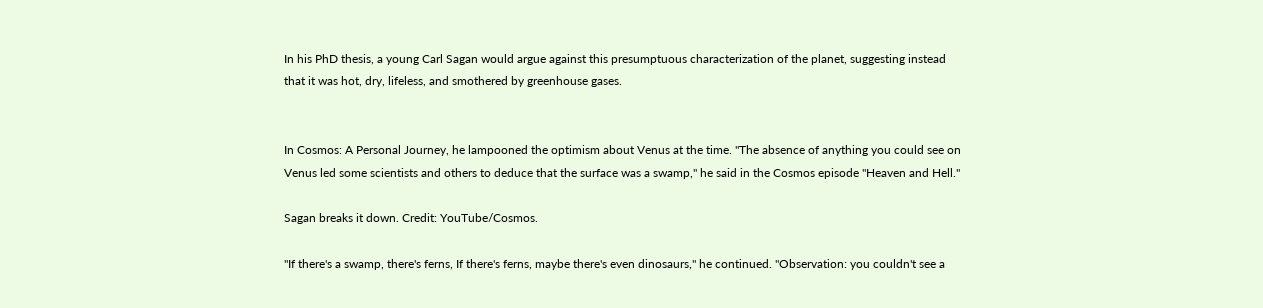In his PhD thesis, a young Carl Sagan would argue against this presumptuous characterization of the planet, suggesting instead that it was hot, dry, lifeless, and smothered by greenhouse gases.


In Cosmos: A Personal Journey, he lampooned the optimism about Venus at the time. "The absence of anything you could see on Venus led some scientists and others to deduce that the surface was a swamp," he said in the Cosmos episode "Heaven and Hell."

Sagan breaks it down. Credit: YouTube/Cosmos.

"If there's a swamp, there's ferns, If there's ferns, maybe there's even dinosaurs," he continued. "Observation: you couldn't see a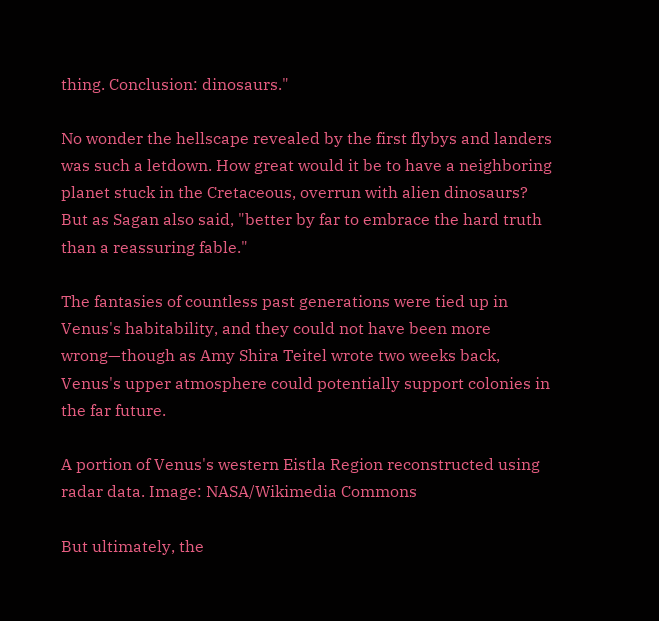thing. Conclusion: dinosaurs."

No wonder the hellscape revealed by the first flybys and landers was such a letdown. How great would it be to have a neighboring planet stuck in the Cretaceous, overrun with alien dinosaurs? But as Sagan also said, "better by far to embrace the hard truth than a reassuring fable."

The fantasies of countless past generations were tied up in Venus's habitability, and they could not have been more wrong—though as Amy Shira Teitel wrote two weeks back, Venus's upper atmosphere could potentially support colonies in the far future.

A portion of Venus's western Eistla Region reconstructed using radar data. Image: NASA/Wikimedia Commons

But ultimately, the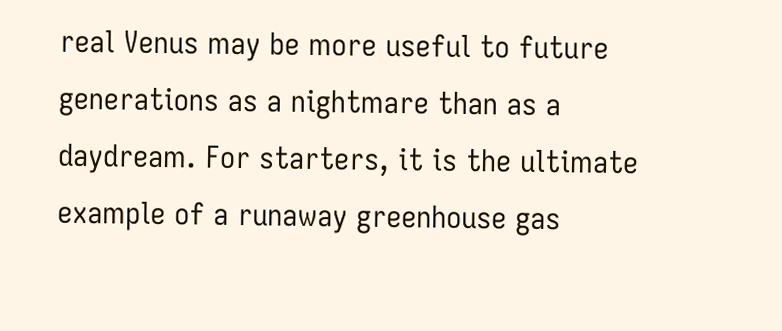real Venus may be more useful to future generations as a nightmare than as a daydream. For starters, it is the ultimate example of a runaway greenhouse gas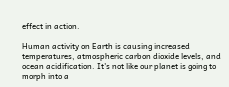effect in action.

Human activity on Earth is causing increased temperatures, atmospheric carbon dioxide levels, and ocean acidification. It's not like our planet is going to morph into a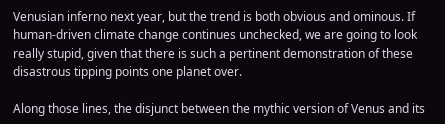Venusian inferno next year, but the trend is both obvious and ominous. If human-driven climate change continues unchecked, we are going to look really stupid, given that there is such a pertinent demonstration of these disastrous tipping points one planet over.

Along those lines, the disjunct between the mythic version of Venus and its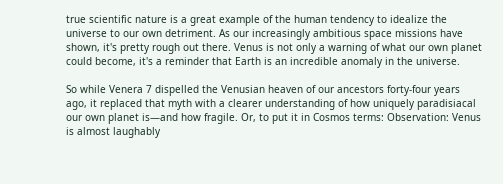true scientific nature is a great example of the human tendency to idealize the universe to our own detriment. As our increasingly ambitious space missions have shown, it's pretty rough out there. Venus is not only a warning of what our own planet could become, it's a reminder that Earth is an incredible anomaly in the universe.

So while Venera 7 dispelled the Venusian heaven of our ancestors forty-four years ago, it replaced that myth with a clearer understanding of how uniquely paradisiacal our own planet is—and how fragile. Or, to put it in Cosmos terms: Observation: Venus is almost laughably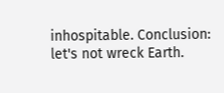inhospitable. Conclusion: let's not wreck Earth.